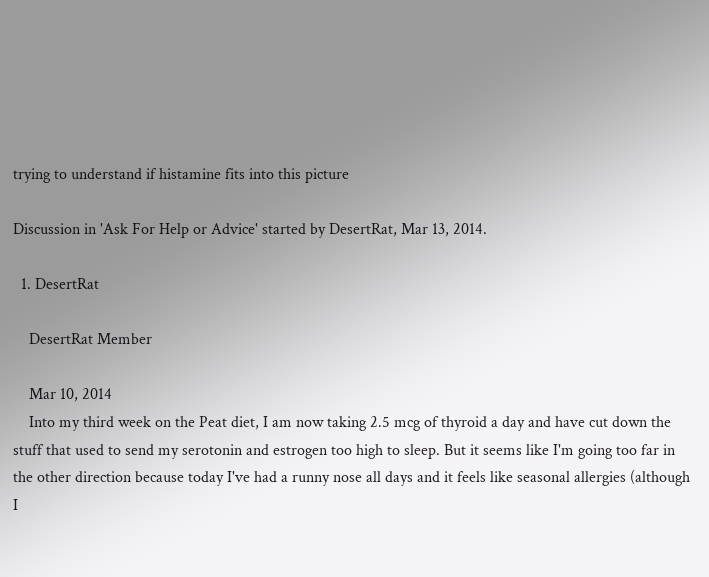trying to understand if histamine fits into this picture

Discussion in 'Ask For Help or Advice' started by DesertRat, Mar 13, 2014.

  1. DesertRat

    DesertRat Member

    Mar 10, 2014
    Into my third week on the Peat diet, I am now taking 2.5 mcg of thyroid a day and have cut down the stuff that used to send my serotonin and estrogen too high to sleep. But it seems like I'm going too far in the other direction because today I've had a runny nose all days and it feels like seasonal allergies (although I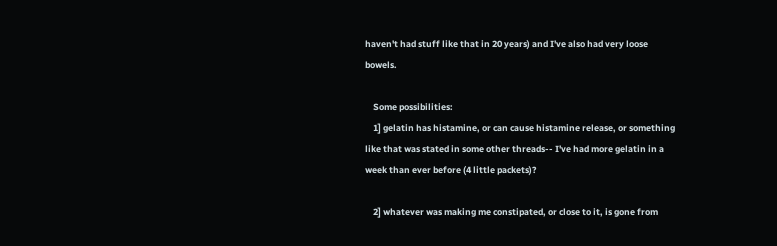haven't had stuff like that in 20 years) and I've also had very loose bowels.

    Some possibilities:
    1] gelatin has histamine, or can cause histamine release, or something like that was stated in some other threads-- I've had more gelatin in a week than ever before (4 little packets)?

    2] whatever was making me constipated, or close to it, is gone from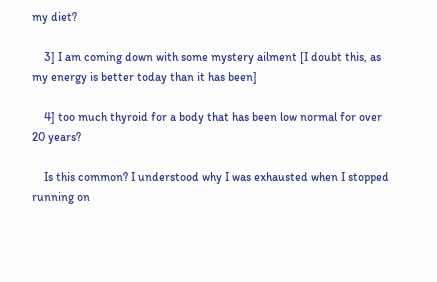my diet?

    3] I am coming down with some mystery ailment [I doubt this, as my energy is better today than it has been]

    4] too much thyroid for a body that has been low normal for over 20 years?

    Is this common? I understood why I was exhausted when I stopped running on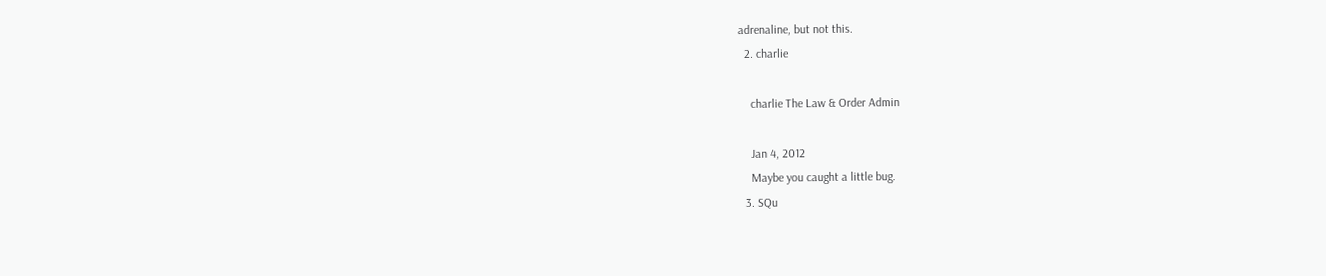adrenaline, but not this.
  2. charlie

    charlie The Law & Order Admin

    Jan 4, 2012
    Maybe you caught a little bug.
  3. SQu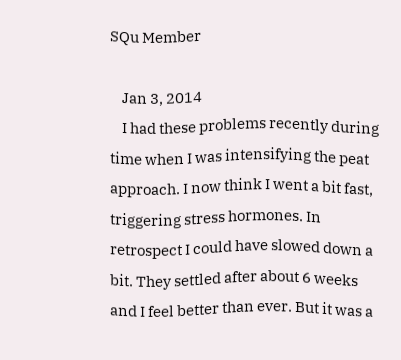SQu Member

    Jan 3, 2014
    I had these problems recently during time when I was intensifying the peat approach. I now think I went a bit fast, triggering stress hormones. In retrospect I could have slowed down a bit. They settled after about 6 weeks and I feel better than ever. But it was a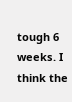tough 6 weeks. I think the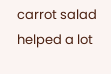carrot salad helped a lot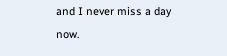and I never miss a day now.